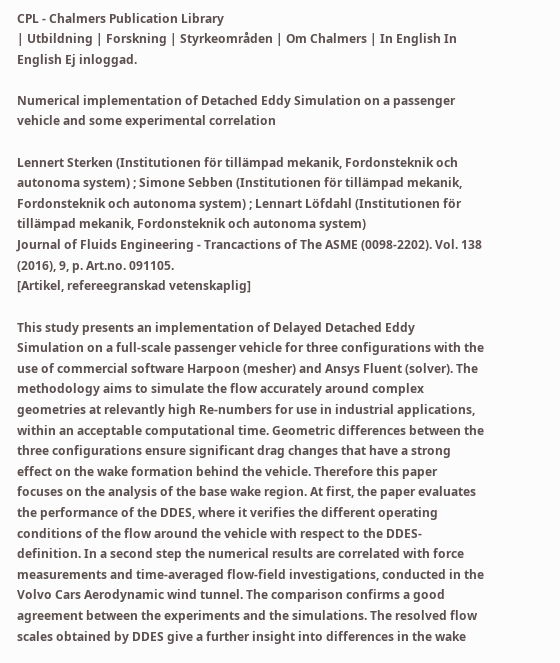CPL - Chalmers Publication Library
| Utbildning | Forskning | Styrkeområden | Om Chalmers | In English In English Ej inloggad.

Numerical implementation of Detached Eddy Simulation on a passenger vehicle and some experimental correlation

Lennert Sterken (Institutionen för tillämpad mekanik, Fordonsteknik och autonoma system) ; Simone Sebben (Institutionen för tillämpad mekanik, Fordonsteknik och autonoma system) ; Lennart Löfdahl (Institutionen för tillämpad mekanik, Fordonsteknik och autonoma system)
Journal of Fluids Engineering - Trancactions of The ASME (0098-2202). Vol. 138 (2016), 9, p. Art.no. 091105.
[Artikel, refereegranskad vetenskaplig]

This study presents an implementation of Delayed Detached Eddy Simulation on a full-scale passenger vehicle for three configurations with the use of commercial software Harpoon (mesher) and Ansys Fluent (solver). The methodology aims to simulate the flow accurately around complex geometries at relevantly high Re-numbers for use in industrial applications, within an acceptable computational time. Geometric differences between the three configurations ensure significant drag changes that have a strong effect on the wake formation behind the vehicle. Therefore this paper focuses on the analysis of the base wake region. At first, the paper evaluates the performance of the DDES, where it verifies the different operating conditions of the flow around the vehicle with respect to the DDES-definition. In a second step the numerical results are correlated with force measurements and time-averaged flow-field investigations, conducted in the Volvo Cars Aerodynamic wind tunnel. The comparison confirms a good agreement between the experiments and the simulations. The resolved flow scales obtained by DDES give a further insight into differences in the wake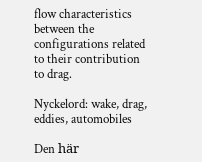flow characteristics between the configurations related to their contribution to drag.

Nyckelord: wake, drag, eddies, automobiles

Den här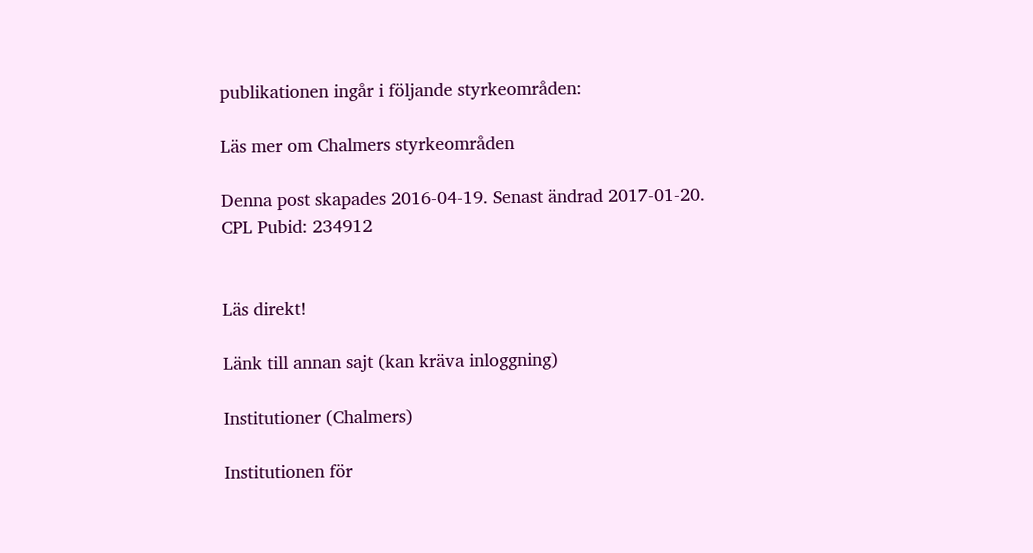publikationen ingår i följande styrkeområden:

Läs mer om Chalmers styrkeområden

Denna post skapades 2016-04-19. Senast ändrad 2017-01-20.
CPL Pubid: 234912


Läs direkt!

Länk till annan sajt (kan kräva inloggning)

Institutioner (Chalmers)

Institutionen för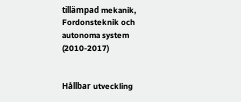tillämpad mekanik, Fordonsteknik och autonoma system (2010-2017)


Hållbar utveckling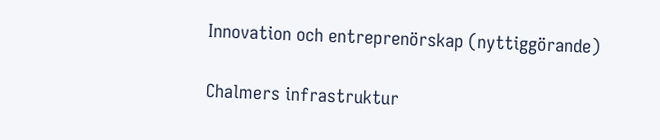Innovation och entreprenörskap (nyttiggörande)

Chalmers infrastruktur